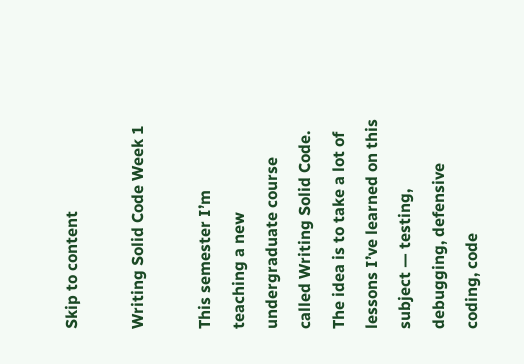Skip to content

Writing Solid Code Week 1

This semester I’m teaching a new undergraduate course called Writing Solid Code. The idea is to take a lot of lessons I’ve learned on this subject — testing, debugging, defensive coding, code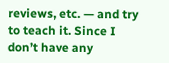reviews, etc. — and try to teach it. Since I don’t have any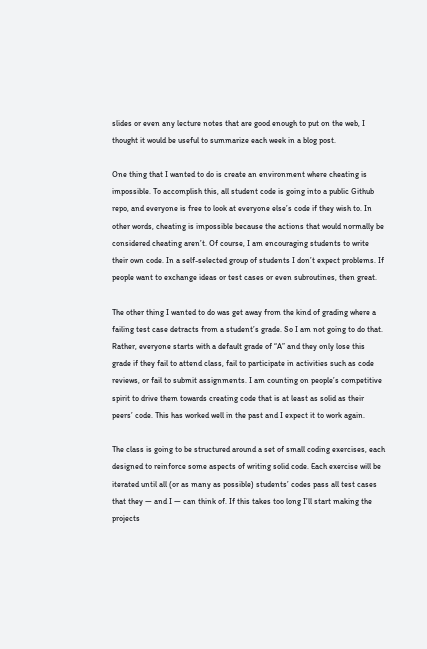slides or even any lecture notes that are good enough to put on the web, I thought it would be useful to summarize each week in a blog post.

One thing that I wanted to do is create an environment where cheating is impossible. To accomplish this, all student code is going into a public Github repo, and everyone is free to look at everyone else’s code if they wish to. In other words, cheating is impossible because the actions that would normally be considered cheating aren’t. Of course, I am encouraging students to write their own code. In a self-selected group of students I don’t expect problems. If people want to exchange ideas or test cases or even subroutines, then great.

The other thing I wanted to do was get away from the kind of grading where a failing test case detracts from a student’s grade. So I am not going to do that. Rather, everyone starts with a default grade of “A” and they only lose this grade if they fail to attend class, fail to participate in activities such as code reviews, or fail to submit assignments. I am counting on people’s competitive spirit to drive them towards creating code that is at least as solid as their peers’ code. This has worked well in the past and I expect it to work again.

The class is going to be structured around a set of small coding exercises, each designed to reinforce some aspects of writing solid code. Each exercise will be iterated until all (or as many as possible) students’ codes pass all test cases that they — and I — can think of. If this takes too long I’ll start making the projects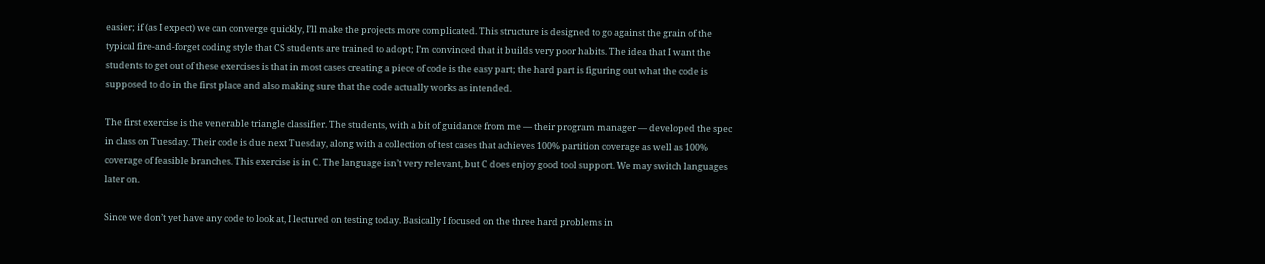easier; if (as I expect) we can converge quickly, I’ll make the projects more complicated. This structure is designed to go against the grain of the typical fire-and-forget coding style that CS students are trained to adopt; I’m convinced that it builds very poor habits. The idea that I want the students to get out of these exercises is that in most cases creating a piece of code is the easy part; the hard part is figuring out what the code is supposed to do in the first place and also making sure that the code actually works as intended.

The first exercise is the venerable triangle classifier. The students, with a bit of guidance from me — their program manager — developed the spec in class on Tuesday. Their code is due next Tuesday, along with a collection of test cases that achieves 100% partition coverage as well as 100% coverage of feasible branches. This exercise is in C. The language isn’t very relevant, but C does enjoy good tool support. We may switch languages later on.

Since we don’t yet have any code to look at, I lectured on testing today. Basically I focused on the three hard problems in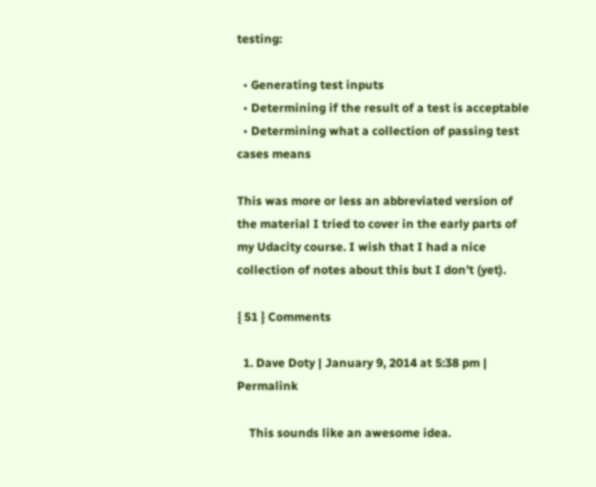testing:

  • Generating test inputs
  • Determining if the result of a test is acceptable
  • Determining what a collection of passing test cases means

This was more or less an abbreviated version of the material I tried to cover in the early parts of my Udacity course. I wish that I had a nice collection of notes about this but I don’t (yet).

{ 51 } Comments

  1. Dave Doty | January 9, 2014 at 5:38 pm | Permalink

    This sounds like an awesome idea.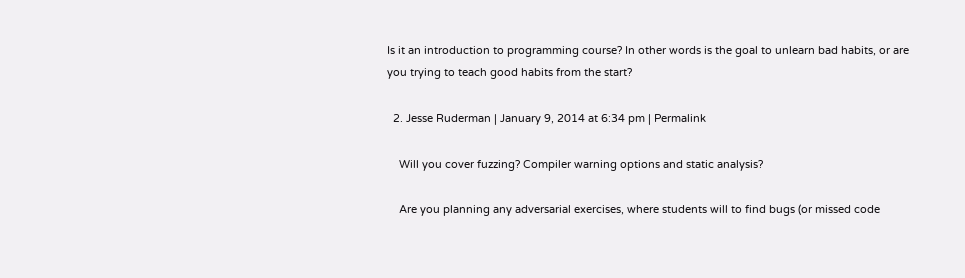Is it an introduction to programming course? In other words is the goal to unlearn bad habits, or are you trying to teach good habits from the start?

  2. Jesse Ruderman | January 9, 2014 at 6:34 pm | Permalink

    Will you cover fuzzing? Compiler warning options and static analysis?

    Are you planning any adversarial exercises, where students will to find bugs (or missed code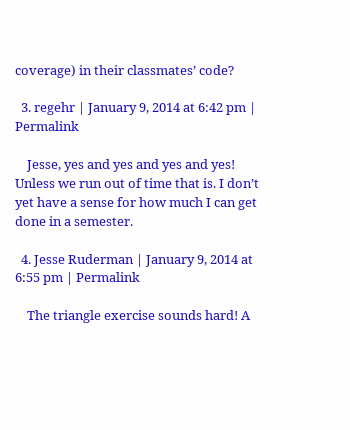coverage) in their classmates’ code?

  3. regehr | January 9, 2014 at 6:42 pm | Permalink

    Jesse, yes and yes and yes and yes! Unless we run out of time that is. I don’t yet have a sense for how much I can get done in a semester.

  4. Jesse Ruderman | January 9, 2014 at 6:55 pm | Permalink

    The triangle exercise sounds hard! A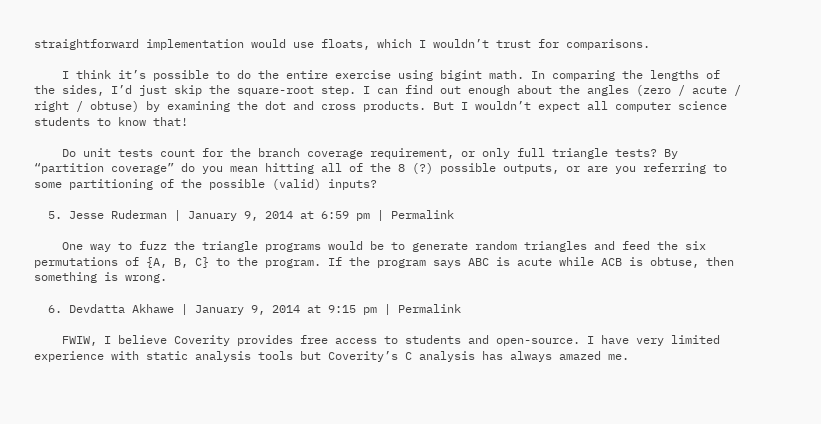straightforward implementation would use floats, which I wouldn’t trust for comparisons.

    I think it’s possible to do the entire exercise using bigint math. In comparing the lengths of the sides, I’d just skip the square-root step. I can find out enough about the angles (zero / acute / right / obtuse) by examining the dot and cross products. But I wouldn’t expect all computer science students to know that!

    Do unit tests count for the branch coverage requirement, or only full triangle tests? By “partition coverage” do you mean hitting all of the 8 (?) possible outputs, or are you referring to some partitioning of the possible (valid) inputs?

  5. Jesse Ruderman | January 9, 2014 at 6:59 pm | Permalink

    One way to fuzz the triangle programs would be to generate random triangles and feed the six permutations of {A, B, C} to the program. If the program says ABC is acute while ACB is obtuse, then something is wrong.

  6. Devdatta Akhawe | January 9, 2014 at 9:15 pm | Permalink

    FWIW, I believe Coverity provides free access to students and open-source. I have very limited experience with static analysis tools but Coverity’s C analysis has always amazed me.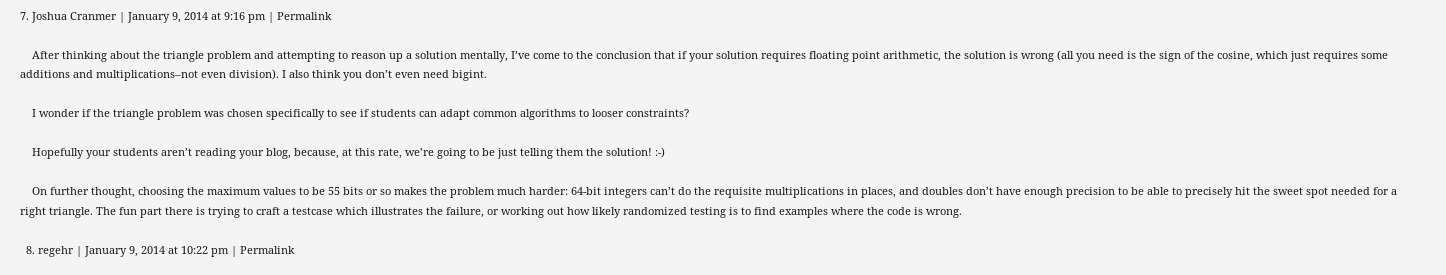7. Joshua Cranmer | January 9, 2014 at 9:16 pm | Permalink

    After thinking about the triangle problem and attempting to reason up a solution mentally, I’ve come to the conclusion that if your solution requires floating point arithmetic, the solution is wrong (all you need is the sign of the cosine, which just requires some additions and multiplications–not even division). I also think you don’t even need bigint.

    I wonder if the triangle problem was chosen specifically to see if students can adapt common algorithms to looser constraints?

    Hopefully your students aren’t reading your blog, because, at this rate, we’re going to be just telling them the solution! :-)

    On further thought, choosing the maximum values to be 55 bits or so makes the problem much harder: 64-bit integers can’t do the requisite multiplications in places, and doubles don’t have enough precision to be able to precisely hit the sweet spot needed for a right triangle. The fun part there is trying to craft a testcase which illustrates the failure, or working out how likely randomized testing is to find examples where the code is wrong.

  8. regehr | January 9, 2014 at 10:22 pm | Permalink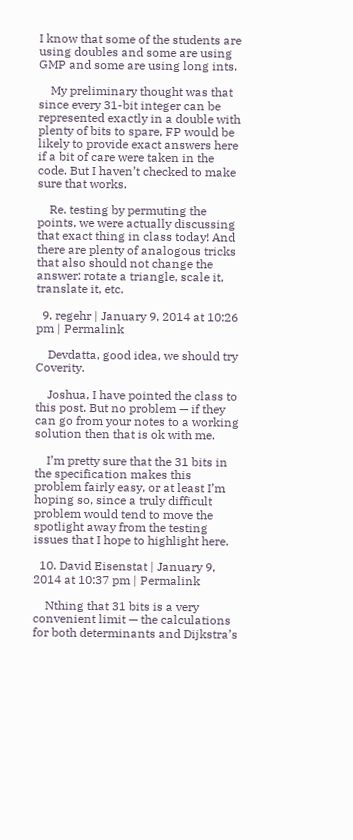I know that some of the students are using doubles and some are using GMP and some are using long ints.

    My preliminary thought was that since every 31-bit integer can be represented exactly in a double with plenty of bits to spare, FP would be likely to provide exact answers here if a bit of care were taken in the code. But I haven’t checked to make sure that works.

    Re. testing by permuting the points, we were actually discussing that exact thing in class today! And there are plenty of analogous tricks that also should not change the answer: rotate a triangle, scale it, translate it, etc.

  9. regehr | January 9, 2014 at 10:26 pm | Permalink

    Devdatta, good idea, we should try Coverity.

    Joshua, I have pointed the class to this post. But no problem — if they can go from your notes to a working solution then that is ok with me.

    I’m pretty sure that the 31 bits in the specification makes this problem fairly easy, or at least I’m hoping so, since a truly difficult problem would tend to move the spotlight away from the testing issues that I hope to highlight here.

  10. David Eisenstat | January 9, 2014 at 10:37 pm | Permalink

    Nthing that 31 bits is a very convenient limit — the calculations for both determinants and Dijkstra’s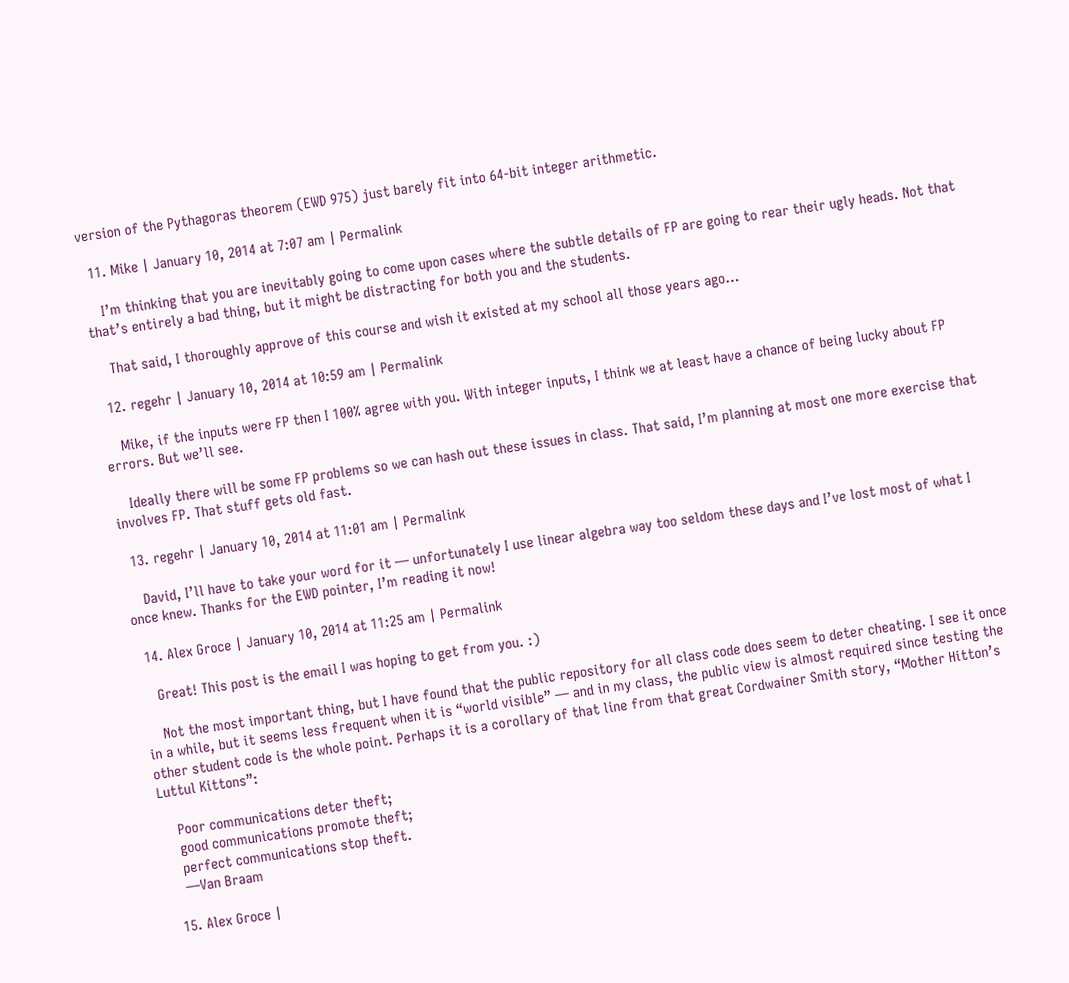version of the Pythagoras theorem (EWD 975) just barely fit into 64-bit integer arithmetic.

  11. Mike | January 10, 2014 at 7:07 am | Permalink

    I’m thinking that you are inevitably going to come upon cases where the subtle details of FP are going to rear their ugly heads. Not that that’s entirely a bad thing, but it might be distracting for both you and the students.

    That said, I thoroughly approve of this course and wish it existed at my school all those years ago…

  12. regehr | January 10, 2014 at 10:59 am | Permalink

    Mike, if the inputs were FP then I 100% agree with you. With integer inputs, I think we at least have a chance of being lucky about FP errors. But we’ll see.

    Ideally there will be some FP problems so we can hash out these issues in class. That said, I’m planning at most one more exercise that involves FP. That stuff gets old fast.

  13. regehr | January 10, 2014 at 11:01 am | Permalink

    David, I’ll have to take your word for it — unfortunately I use linear algebra way too seldom these days and I’ve lost most of what I once knew. Thanks for the EWD pointer, I’m reading it now!

  14. Alex Groce | January 10, 2014 at 11:25 am | Permalink

    Great! This post is the email I was hoping to get from you. :)

    Not the most important thing, but I have found that the public repository for all class code does seem to deter cheating. I see it once in a while, but it seems less frequent when it is “world visible” — and in my class, the public view is almost required since testing the other student code is the whole point. Perhaps it is a corollary of that line from that great Cordwainer Smith story, “Mother Hitton’s Luttul Kittons”:

    Poor communications deter theft;
    good communications promote theft;
    perfect communications stop theft.
    —Van Braam

  15. Alex Groce |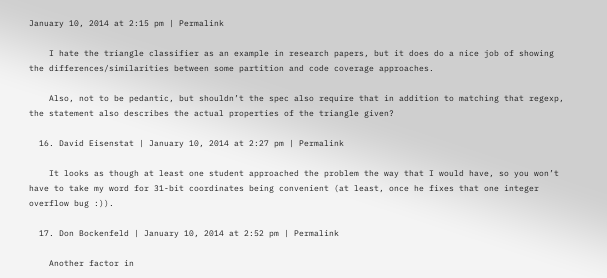January 10, 2014 at 2:15 pm | Permalink

    I hate the triangle classifier as an example in research papers, but it does do a nice job of showing the differences/similarities between some partition and code coverage approaches.

    Also, not to be pedantic, but shouldn’t the spec also require that in addition to matching that regexp, the statement also describes the actual properties of the triangle given?

  16. David Eisenstat | January 10, 2014 at 2:27 pm | Permalink

    It looks as though at least one student approached the problem the way that I would have, so you won’t have to take my word for 31-bit coordinates being convenient (at least, once he fixes that one integer overflow bug :)).

  17. Don Bockenfeld | January 10, 2014 at 2:52 pm | Permalink

    Another factor in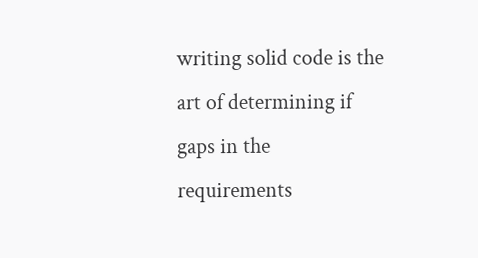writing solid code is the art of determining if gaps in the requirements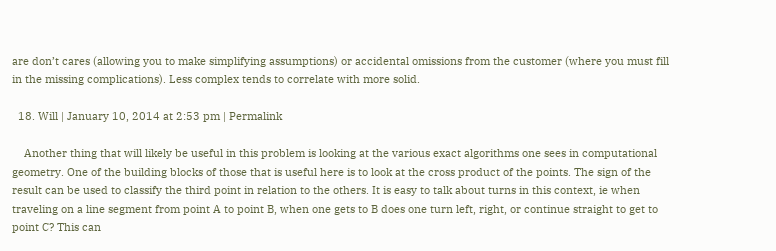are don’t cares (allowing you to make simplifying assumptions) or accidental omissions from the customer (where you must fill in the missing complications). Less complex tends to correlate with more solid.

  18. Will | January 10, 2014 at 2:53 pm | Permalink

    Another thing that will likely be useful in this problem is looking at the various exact algorithms one sees in computational geometry. One of the building blocks of those that is useful here is to look at the cross product of the points. The sign of the result can be used to classify the third point in relation to the others. It is easy to talk about turns in this context, ie when traveling on a line segment from point A to point B, when one gets to B does one turn left, right, or continue straight to get to point C? This can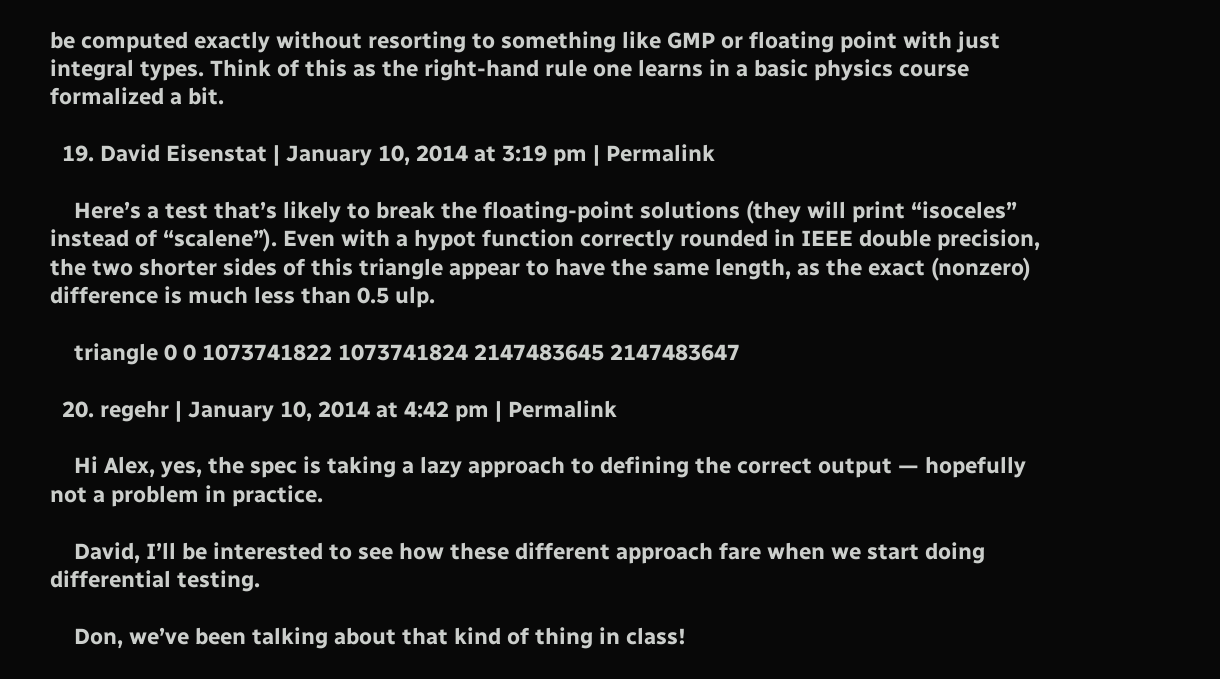be computed exactly without resorting to something like GMP or floating point with just integral types. Think of this as the right-hand rule one learns in a basic physics course formalized a bit.

  19. David Eisenstat | January 10, 2014 at 3:19 pm | Permalink

    Here’s a test that’s likely to break the floating-point solutions (they will print “isoceles” instead of “scalene”). Even with a hypot function correctly rounded in IEEE double precision, the two shorter sides of this triangle appear to have the same length, as the exact (nonzero) difference is much less than 0.5 ulp.

    triangle 0 0 1073741822 1073741824 2147483645 2147483647

  20. regehr | January 10, 2014 at 4:42 pm | Permalink

    Hi Alex, yes, the spec is taking a lazy approach to defining the correct output — hopefully not a problem in practice.

    David, I’ll be interested to see how these different approach fare when we start doing differential testing.

    Don, we’ve been talking about that kind of thing in class!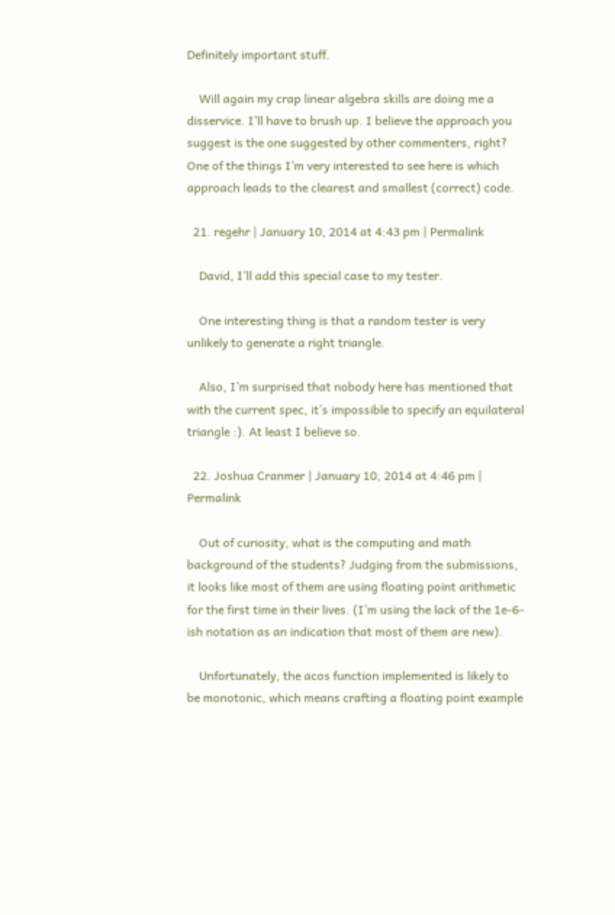Definitely important stuff.

    Will again my crap linear algebra skills are doing me a disservice. I’ll have to brush up. I believe the approach you suggest is the one suggested by other commenters, right? One of the things I’m very interested to see here is which approach leads to the clearest and smallest (correct) code.

  21. regehr | January 10, 2014 at 4:43 pm | Permalink

    David, I’ll add this special case to my tester.

    One interesting thing is that a random tester is very unlikely to generate a right triangle.

    Also, I’m surprised that nobody here has mentioned that with the current spec, it’s impossible to specify an equilateral triangle :). At least I believe so.

  22. Joshua Cranmer | January 10, 2014 at 4:46 pm | Permalink

    Out of curiosity, what is the computing and math background of the students? Judging from the submissions, it looks like most of them are using floating point arithmetic for the first time in their lives. (I’m using the lack of the 1e-6-ish notation as an indication that most of them are new).

    Unfortunately, the acos function implemented is likely to be monotonic, which means crafting a floating point example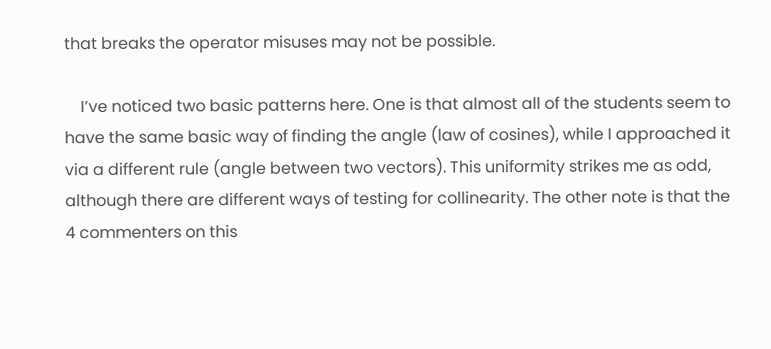that breaks the operator misuses may not be possible.

    I’ve noticed two basic patterns here. One is that almost all of the students seem to have the same basic way of finding the angle (law of cosines), while I approached it via a different rule (angle between two vectors). This uniformity strikes me as odd, although there are different ways of testing for collinearity. The other note is that the 4 commenters on this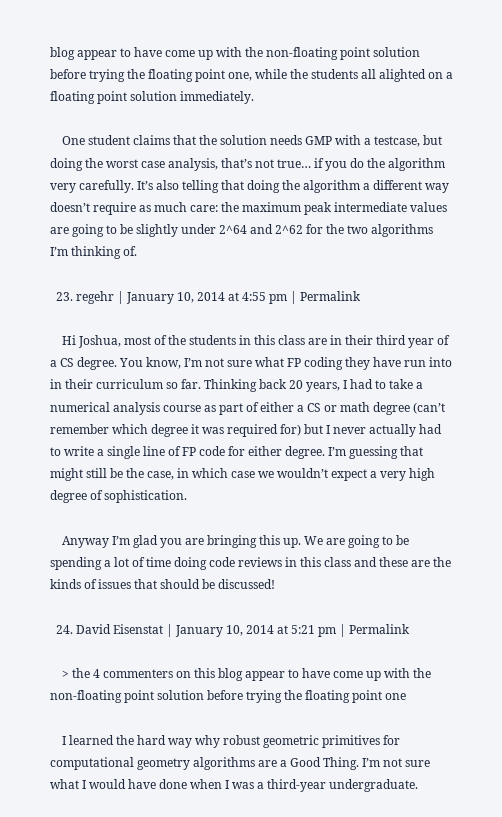blog appear to have come up with the non-floating point solution before trying the floating point one, while the students all alighted on a floating point solution immediately.

    One student claims that the solution needs GMP with a testcase, but doing the worst case analysis, that’s not true… if you do the algorithm very carefully. It’s also telling that doing the algorithm a different way doesn’t require as much care: the maximum peak intermediate values are going to be slightly under 2^64 and 2^62 for the two algorithms I’m thinking of.

  23. regehr | January 10, 2014 at 4:55 pm | Permalink

    Hi Joshua, most of the students in this class are in their third year of a CS degree. You know, I’m not sure what FP coding they have run into in their curriculum so far. Thinking back 20 years, I had to take a numerical analysis course as part of either a CS or math degree (can’t remember which degree it was required for) but I never actually had to write a single line of FP code for either degree. I’m guessing that might still be the case, in which case we wouldn’t expect a very high degree of sophistication.

    Anyway I’m glad you are bringing this up. We are going to be spending a lot of time doing code reviews in this class and these are the kinds of issues that should be discussed!

  24. David Eisenstat | January 10, 2014 at 5:21 pm | Permalink

    > the 4 commenters on this blog appear to have come up with the non-floating point solution before trying the floating point one

    I learned the hard way why robust geometric primitives for computational geometry algorithms are a Good Thing. I’m not sure what I would have done when I was a third-year undergraduate.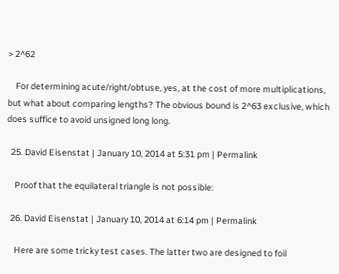> 2^62

    For determining acute/right/obtuse, yes, at the cost of more multiplications, but what about comparing lengths? The obvious bound is 2^63 exclusive, which does suffice to avoid unsigned long long.

  25. David Eisenstat | January 10, 2014 at 5:31 pm | Permalink

    Proof that the equilateral triangle is not possible:

  26. David Eisenstat | January 10, 2014 at 6:14 pm | Permalink

    Here are some tricky test cases. The latter two are designed to foil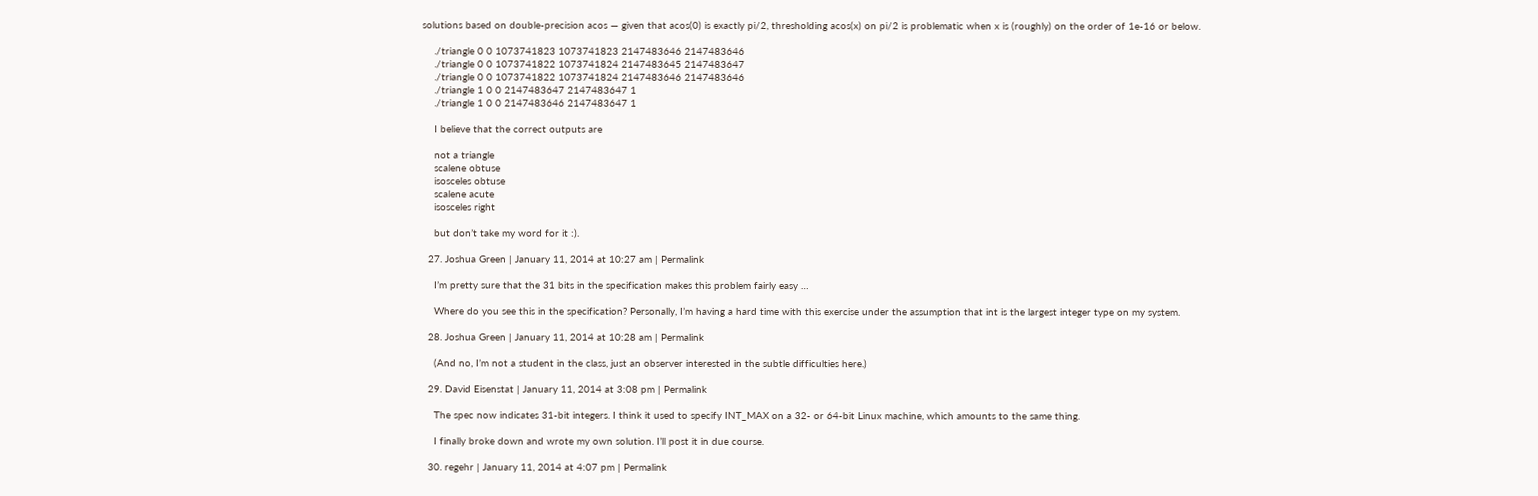solutions based on double-precision acos — given that acos(0) is exactly pi/2, thresholding acos(x) on pi/2 is problematic when x is (roughly) on the order of 1e-16 or below.

    ./triangle 0 0 1073741823 1073741823 2147483646 2147483646
    ./triangle 0 0 1073741822 1073741824 2147483645 2147483647
    ./triangle 0 0 1073741822 1073741824 2147483646 2147483646
    ./triangle 1 0 0 2147483647 2147483647 1
    ./triangle 1 0 0 2147483646 2147483647 1

    I believe that the correct outputs are

    not a triangle
    scalene obtuse
    isosceles obtuse
    scalene acute
    isosceles right

    but don’t take my word for it :).

  27. Joshua Green | January 11, 2014 at 10:27 am | Permalink

    I’m pretty sure that the 31 bits in the specification makes this problem fairly easy …

    Where do you see this in the specification? Personally, I’m having a hard time with this exercise under the assumption that int is the largest integer type on my system.

  28. Joshua Green | January 11, 2014 at 10:28 am | Permalink

    (And no, I’m not a student in the class, just an observer interested in the subtle difficulties here.)

  29. David Eisenstat | January 11, 2014 at 3:08 pm | Permalink

    The spec now indicates 31-bit integers. I think it used to specify INT_MAX on a 32- or 64-bit Linux machine, which amounts to the same thing.

    I finally broke down and wrote my own solution. I’ll post it in due course.

  30. regehr | January 11, 2014 at 4:07 pm | Permalink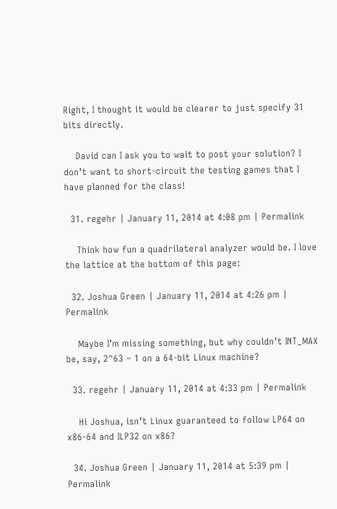Right, I thought it would be clearer to just specify 31 bits directly.

    David can I ask you to wait to post your solution? I don’t want to short-circuit the testing games that I have planned for the class!

  31. regehr | January 11, 2014 at 4:08 pm | Permalink

    Think how fun a quadrilateral analyzer would be. I love the lattice at the bottom of this page:

  32. Joshua Green | January 11, 2014 at 4:26 pm | Permalink

    Maybe I’m missing something, but why couldn’t INT_MAX be, say, 2^63 – 1 on a 64-bit Linux machine?

  33. regehr | January 11, 2014 at 4:33 pm | Permalink

    Hi Joshua, isn’t Linux guaranteed to follow LP64 on x86-64 and ILP32 on x86?

  34. Joshua Green | January 11, 2014 at 5:39 pm | Permalink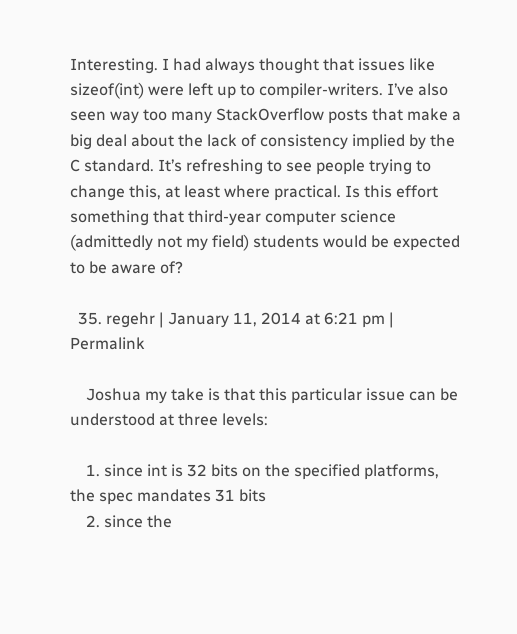Interesting. I had always thought that issues like sizeof(int) were left up to compiler-writers. I’ve also seen way too many StackOverflow posts that make a big deal about the lack of consistency implied by the C standard. It’s refreshing to see people trying to change this, at least where practical. Is this effort something that third-year computer science (admittedly not my field) students would be expected to be aware of?

  35. regehr | January 11, 2014 at 6:21 pm | Permalink

    Joshua my take is that this particular issue can be understood at three levels:

    1. since int is 32 bits on the specified platforms, the spec mandates 31 bits
    2. since the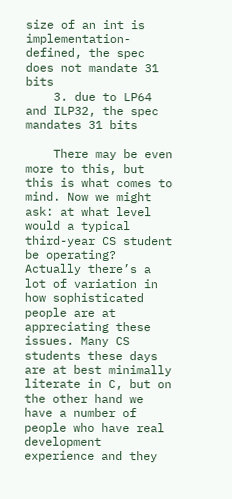size of an int is implementation-defined, the spec does not mandate 31 bits
    3. due to LP64 and ILP32, the spec mandates 31 bits

    There may be even more to this, but this is what comes to mind. Now we might ask: at what level would a typical third-year CS student be operating? Actually there’s a lot of variation in how sophisticated people are at appreciating these issues. Many CS students these days are at best minimally literate in C, but on the other hand we have a number of people who have real development experience and they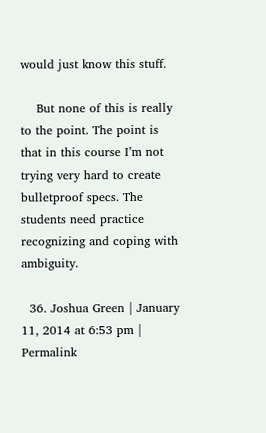would just know this stuff.

    But none of this is really to the point. The point is that in this course I’m not trying very hard to create bulletproof specs. The students need practice recognizing and coping with ambiguity.

  36. Joshua Green | January 11, 2014 at 6:53 pm | Permalink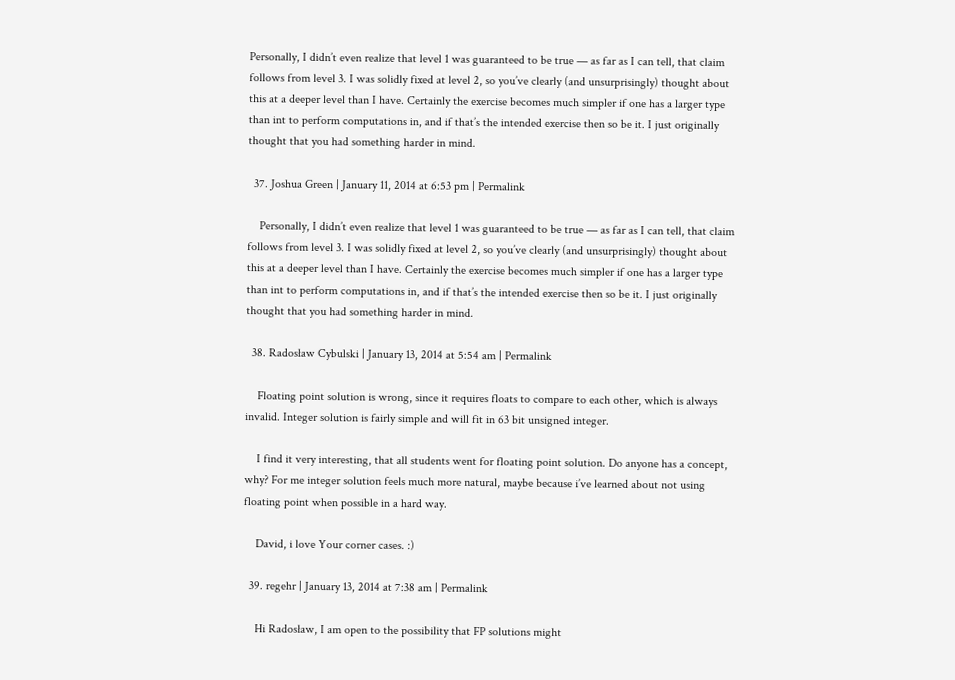Personally, I didn’t even realize that level 1 was guaranteed to be true — as far as I can tell, that claim follows from level 3. I was solidly fixed at level 2, so you’ve clearly (and unsurprisingly) thought about this at a deeper level than I have. Certainly the exercise becomes much simpler if one has a larger type than int to perform computations in, and if that’s the intended exercise then so be it. I just originally thought that you had something harder in mind.

  37. Joshua Green | January 11, 2014 at 6:53 pm | Permalink

    Personally, I didn’t even realize that level 1 was guaranteed to be true — as far as I can tell, that claim follows from level 3. I was solidly fixed at level 2, so you’ve clearly (and unsurprisingly) thought about this at a deeper level than I have. Certainly the exercise becomes much simpler if one has a larger type than int to perform computations in, and if that’s the intended exercise then so be it. I just originally thought that you had something harder in mind.

  38. Radosław Cybulski | January 13, 2014 at 5:54 am | Permalink

    Floating point solution is wrong, since it requires floats to compare to each other, which is always invalid. Integer solution is fairly simple and will fit in 63 bit unsigned integer.

    I find it very interesting, that all students went for floating point solution. Do anyone has a concept, why? For me integer solution feels much more natural, maybe because i’ve learned about not using floating point when possible in a hard way.

    David, i love Your corner cases. :)

  39. regehr | January 13, 2014 at 7:38 am | Permalink

    Hi Radosław, I am open to the possibility that FP solutions might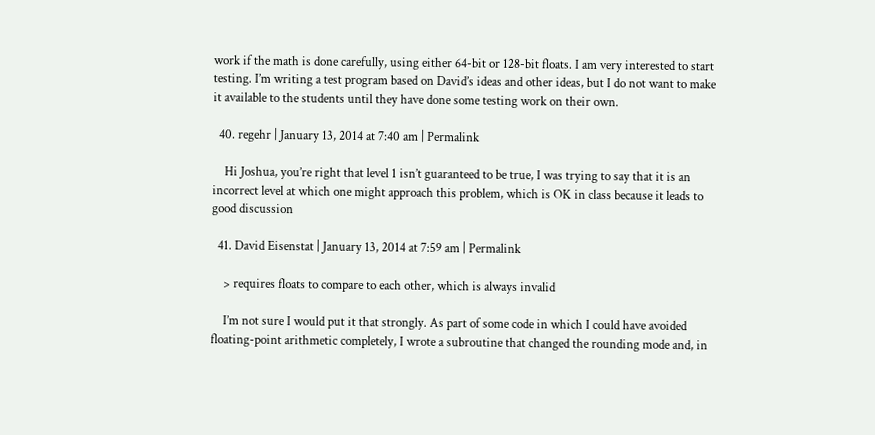work if the math is done carefully, using either 64-bit or 128-bit floats. I am very interested to start testing. I’m writing a test program based on David’s ideas and other ideas, but I do not want to make it available to the students until they have done some testing work on their own.

  40. regehr | January 13, 2014 at 7:40 am | Permalink

    Hi Joshua, you’re right that level 1 isn’t guaranteed to be true, I was trying to say that it is an incorrect level at which one might approach this problem, which is OK in class because it leads to good discussion

  41. David Eisenstat | January 13, 2014 at 7:59 am | Permalink

    > requires floats to compare to each other, which is always invalid

    I’m not sure I would put it that strongly. As part of some code in which I could have avoided floating-point arithmetic completely, I wrote a subroutine that changed the rounding mode and, in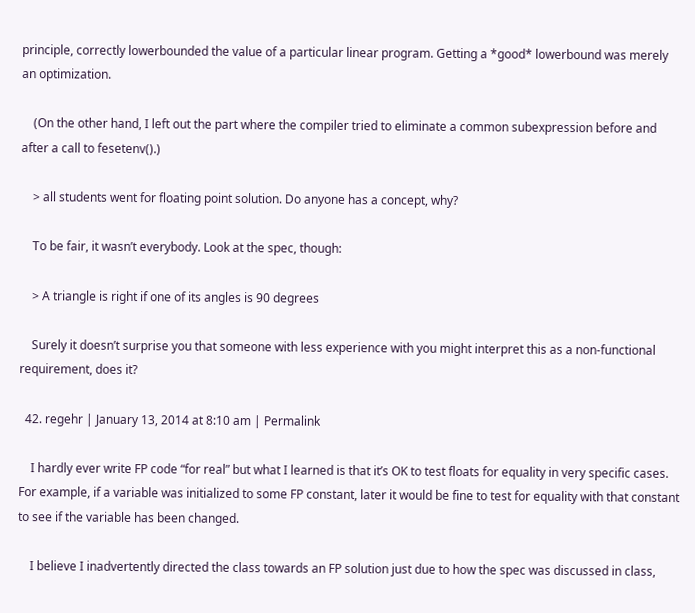principle, correctly lowerbounded the value of a particular linear program. Getting a *good* lowerbound was merely an optimization.

    (On the other hand, I left out the part where the compiler tried to eliminate a common subexpression before and after a call to fesetenv().)

    > all students went for floating point solution. Do anyone has a concept, why?

    To be fair, it wasn’t everybody. Look at the spec, though:

    > A triangle is right if one of its angles is 90 degrees

    Surely it doesn’t surprise you that someone with less experience with you might interpret this as a non-functional requirement, does it?

  42. regehr | January 13, 2014 at 8:10 am | Permalink

    I hardly ever write FP code “for real” but what I learned is that it’s OK to test floats for equality in very specific cases. For example, if a variable was initialized to some FP constant, later it would be fine to test for equality with that constant to see if the variable has been changed.

    I believe I inadvertently directed the class towards an FP solution just due to how the spec was discussed in class,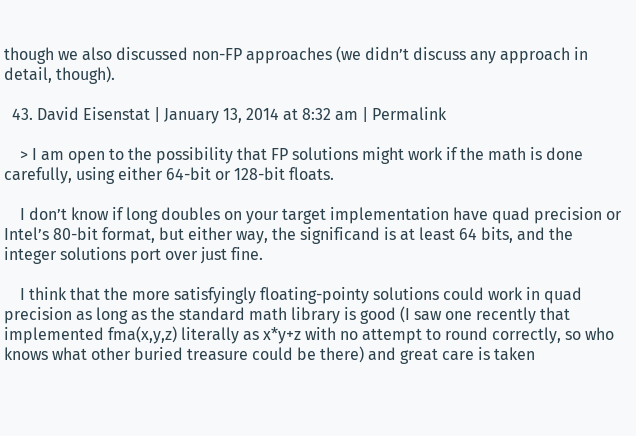though we also discussed non-FP approaches (we didn’t discuss any approach in detail, though).

  43. David Eisenstat | January 13, 2014 at 8:32 am | Permalink

    > I am open to the possibility that FP solutions might work if the math is done carefully, using either 64-bit or 128-bit floats.

    I don’t know if long doubles on your target implementation have quad precision or Intel’s 80-bit format, but either way, the significand is at least 64 bits, and the integer solutions port over just fine.

    I think that the more satisfyingly floating-pointy solutions could work in quad precision as long as the standard math library is good (I saw one recently that implemented fma(x,y,z) literally as x*y+z with no attempt to round correctly, so who knows what other buried treasure could be there) and great care is taken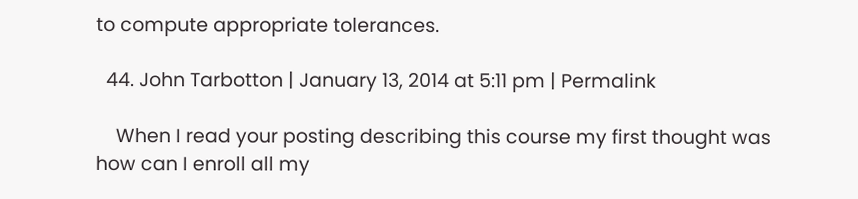to compute appropriate tolerances.

  44. John Tarbotton | January 13, 2014 at 5:11 pm | Permalink

    When I read your posting describing this course my first thought was how can I enroll all my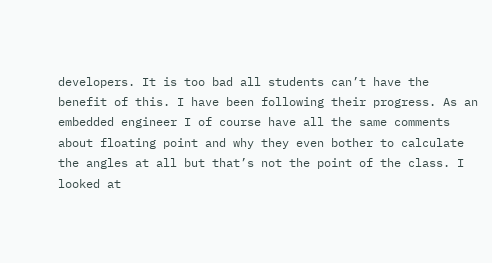developers. It is too bad all students can’t have the benefit of this. I have been following their progress. As an embedded engineer I of course have all the same comments about floating point and why they even bother to calculate the angles at all but that’s not the point of the class. I looked at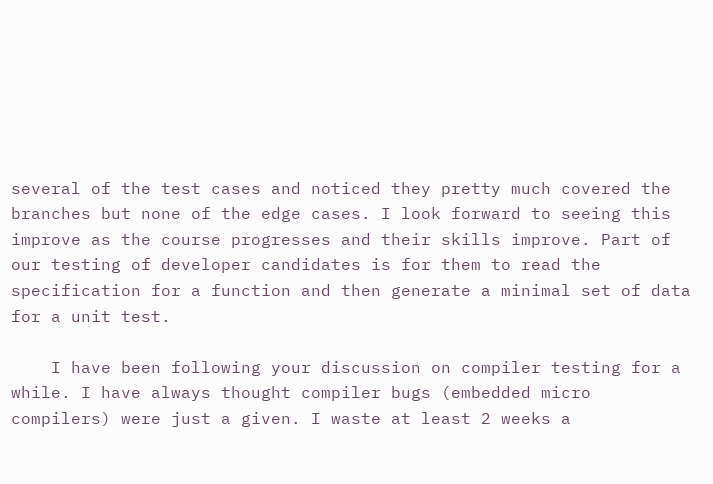several of the test cases and noticed they pretty much covered the branches but none of the edge cases. I look forward to seeing this improve as the course progresses and their skills improve. Part of our testing of developer candidates is for them to read the specification for a function and then generate a minimal set of data for a unit test.

    I have been following your discussion on compiler testing for a while. I have always thought compiler bugs (embedded micro compilers) were just a given. I waste at least 2 weeks a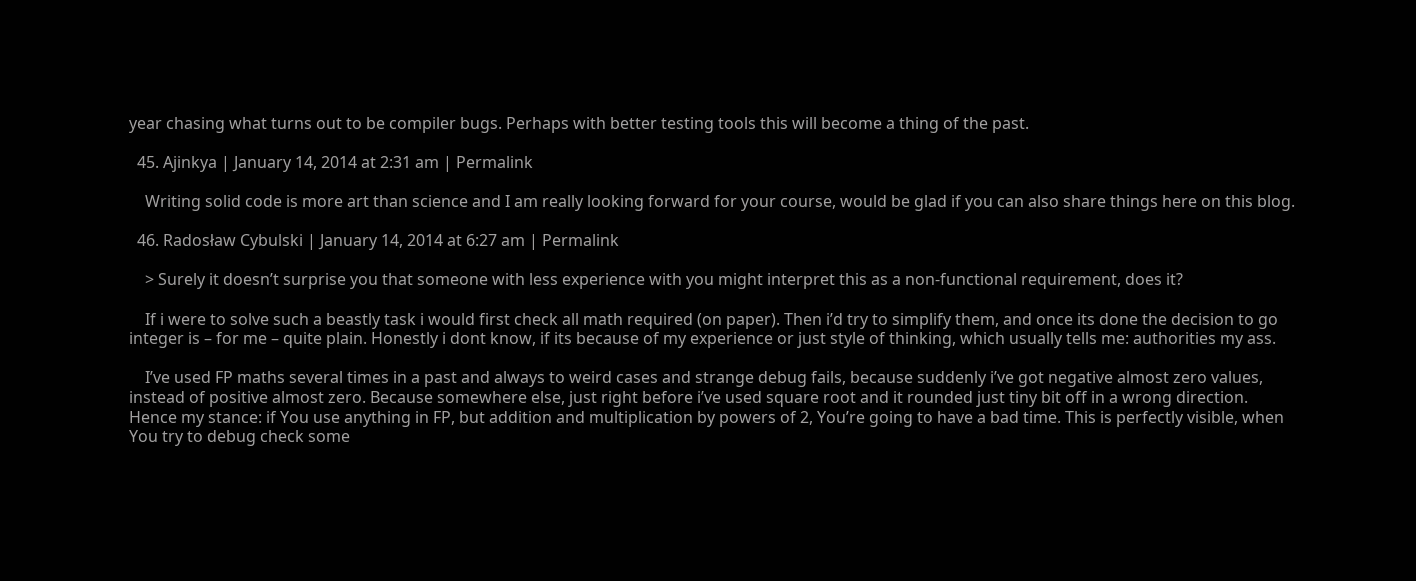year chasing what turns out to be compiler bugs. Perhaps with better testing tools this will become a thing of the past.

  45. Ajinkya | January 14, 2014 at 2:31 am | Permalink

    Writing solid code is more art than science and I am really looking forward for your course, would be glad if you can also share things here on this blog.

  46. Radosław Cybulski | January 14, 2014 at 6:27 am | Permalink

    > Surely it doesn’t surprise you that someone with less experience with you might interpret this as a non-functional requirement, does it?

    If i were to solve such a beastly task i would first check all math required (on paper). Then i’d try to simplify them, and once its done the decision to go integer is – for me – quite plain. Honestly i dont know, if its because of my experience or just style of thinking, which usually tells me: authorities my ass.

    I’ve used FP maths several times in a past and always to weird cases and strange debug fails, because suddenly i’ve got negative almost zero values, instead of positive almost zero. Because somewhere else, just right before i’ve used square root and it rounded just tiny bit off in a wrong direction. Hence my stance: if You use anything in FP, but addition and multiplication by powers of 2, You’re going to have a bad time. This is perfectly visible, when You try to debug check some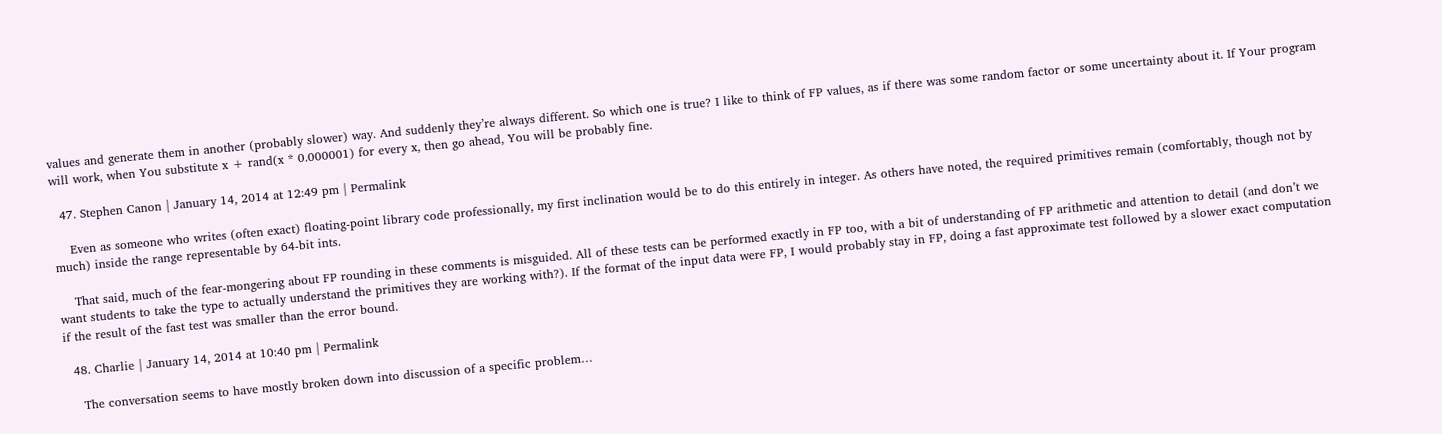values and generate them in another (probably slower) way. And suddenly they’re always different. So which one is true? I like to think of FP values, as if there was some random factor or some uncertainty about it. If Your program will work, when You substitute x + rand(x * 0.000001) for every x, then go ahead, You will be probably fine.

  47. Stephen Canon | January 14, 2014 at 12:49 pm | Permalink

    Even as someone who writes (often exact) floating-point library code professionally, my first inclination would be to do this entirely in integer. As others have noted, the required primitives remain (comfortably, though not by much) inside the range representable by 64-bit ints.

    That said, much of the fear-mongering about FP rounding in these comments is misguided. All of these tests can be performed exactly in FP too, with a bit of understanding of FP arithmetic and attention to detail (and don’t we want students to take the type to actually understand the primitives they are working with?). If the format of the input data were FP, I would probably stay in FP, doing a fast approximate test followed by a slower exact computation if the result of the fast test was smaller than the error bound.

  48. Charlie | January 14, 2014 at 10:40 pm | Permalink

    The conversation seems to have mostly broken down into discussion of a specific problem…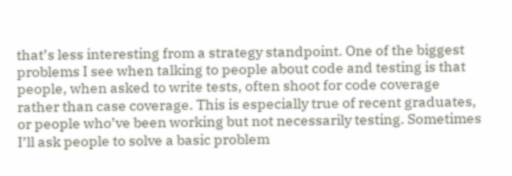that’s less interesting from a strategy standpoint. One of the biggest problems I see when talking to people about code and testing is that people, when asked to write tests, often shoot for code coverage rather than case coverage. This is especially true of recent graduates, or people who’ve been working but not necessarily testing. Sometimes I’ll ask people to solve a basic problem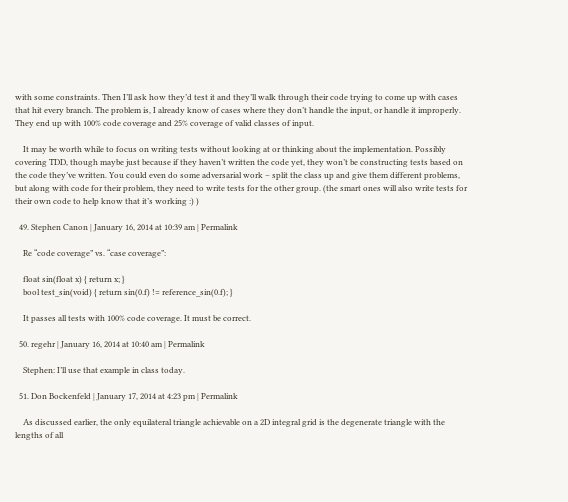with some constraints. Then I’ll ask how they’d test it and they’ll walk through their code trying to come up with cases that hit every branch. The problem is, I already know of cases where they don’t handle the input, or handle it improperly. They end up with 100% code coverage and 25% coverage of valid classes of input.

    It may be worth while to focus on writing tests without looking at or thinking about the implementation. Possibly covering TDD, though maybe just because if they haven’t written the code yet, they won’t be constructing tests based on the code they’ve written. You could even do some adversarial work – split the class up and give them different problems, but along with code for their problem, they need to write tests for the other group. (the smart ones will also write tests for their own code to help know that it’s working :) )

  49. Stephen Canon | January 16, 2014 at 10:39 am | Permalink

    Re “code coverage” vs. “case coverage”:

    float sin(float x) { return x; }
    bool test_sin(void) { return sin(0.f) != reference_sin(0.f); }

    It passes all tests with 100% code coverage. It must be correct.

  50. regehr | January 16, 2014 at 10:40 am | Permalink

    Stephen: I’ll use that example in class today.

  51. Don Bockenfeld | January 17, 2014 at 4:23 pm | Permalink

    As discussed earlier, the only equilateral triangle achievable on a 2D integral grid is the degenerate triangle with the lengths of all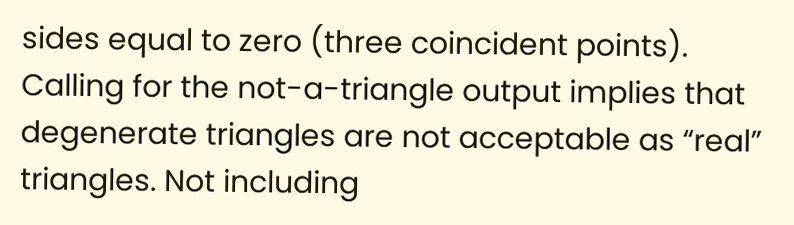sides equal to zero (three coincident points). Calling for the not-a-triangle output implies that degenerate triangles are not acceptable as “real” triangles. Not including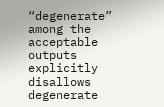“degenerate” among the acceptable outputs explicitly disallows degenerate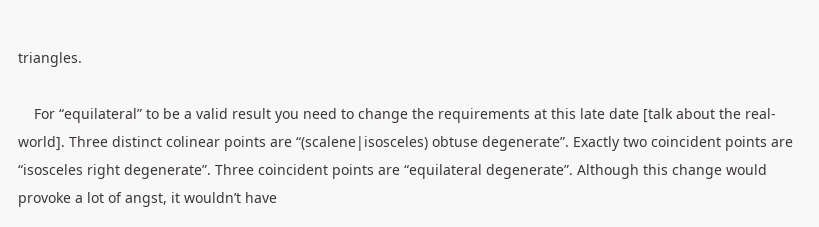triangles.

    For “equilateral” to be a valid result you need to change the requirements at this late date [talk about the real-world]. Three distinct colinear points are “(scalene|isosceles) obtuse degenerate”. Exactly two coincident points are “isosceles right degenerate”. Three coincident points are “equilateral degenerate”. Although this change would provoke a lot of angst, it wouldn’t have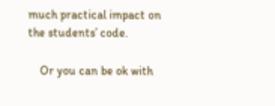much practical impact on the students’ code.

    Or you can be ok with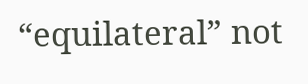“equilateral” not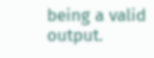being a valid output.